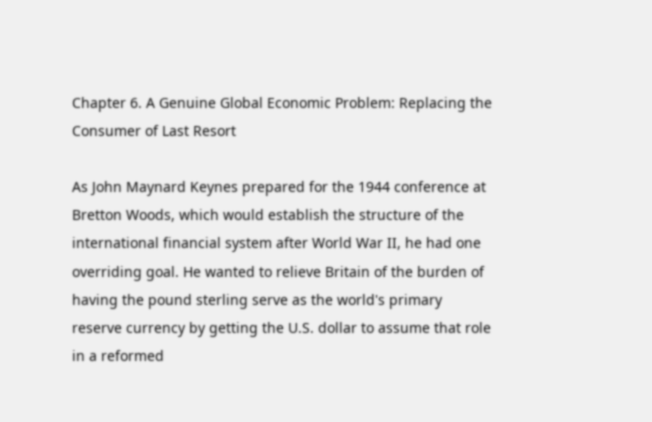Chapter 6. A Genuine Global Economic Problem: Replacing the Consumer of Last Resort

As John Maynard Keynes prepared for the 1944 conference at Bretton Woods, which would establish the structure of the international financial system after World War II, he had one overriding goal. He wanted to relieve Britain of the burden of having the pound sterling serve as the world's primary reserve currency by getting the U.S. dollar to assume that role in a reformed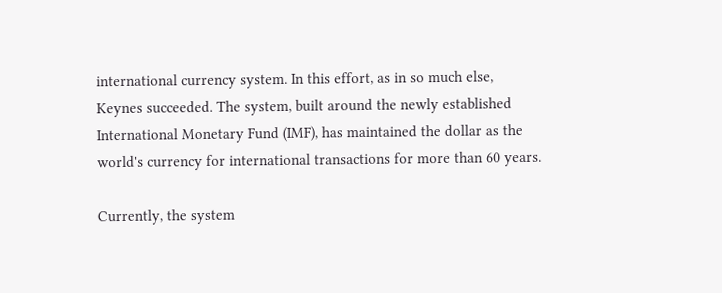international currency system. In this effort, as in so much else, Keynes succeeded. The system, built around the newly established International Monetary Fund (IMF), has maintained the dollar as the world's currency for international transactions for more than 60 years.

Currently, the system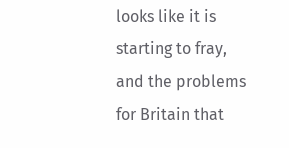looks like it is starting to fray, and the problems for Britain that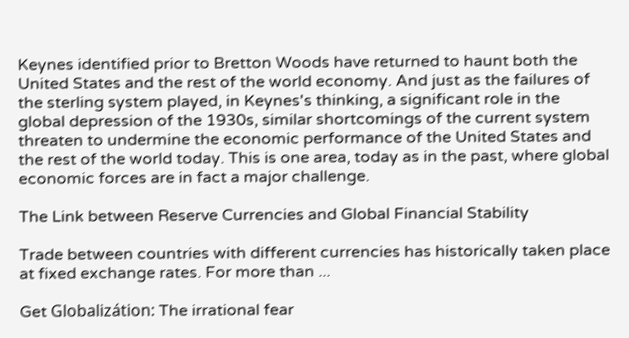Keynes identified prior to Bretton Woods have returned to haunt both the United States and the rest of the world economy. And just as the failures of the sterling system played, in Keynes's thinking, a significant role in the global depression of the 1930s, similar shortcomings of the current system threaten to undermine the economic performance of the United States and the rest of the world today. This is one area, today as in the past, where global economic forces are in fact a major challenge.

The Link between Reserve Currencies and Global Financial Stability

Trade between countries with different currencies has historically taken place at fixed exchange rates. For more than ...

Get Globalizátion: The irrational fear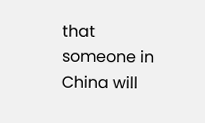that someone in China will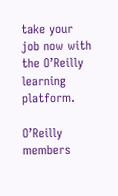take your job now with the O’Reilly learning platform.

O’Reilly members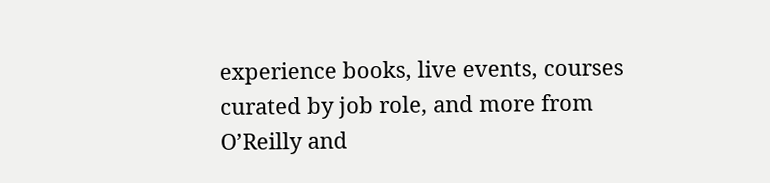experience books, live events, courses curated by job role, and more from O’Reilly and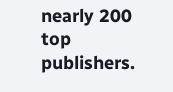nearly 200 top publishers.